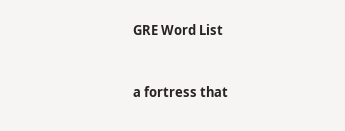GRE Word List


a fortress that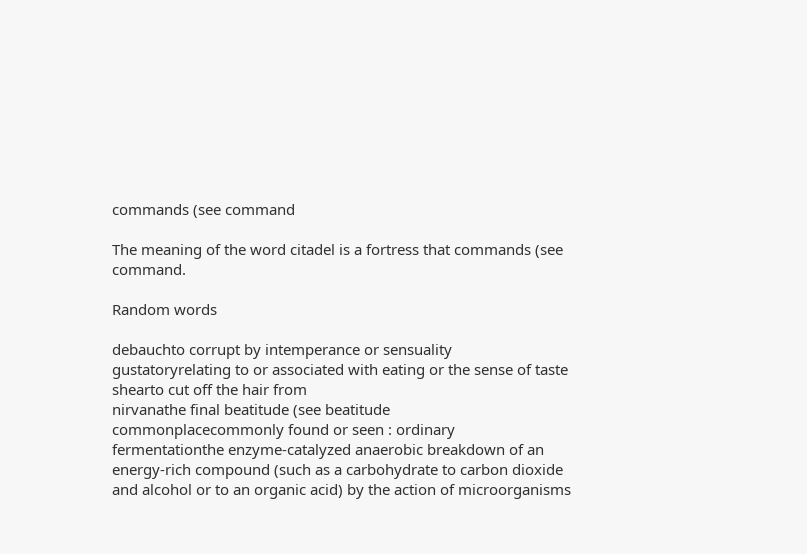commands (see command

The meaning of the word citadel is a fortress that commands (see command.

Random words

debauchto corrupt by intemperance or sensuality
gustatoryrelating to or associated with eating or the sense of taste
shearto cut off the hair from
nirvanathe final beatitude (see beatitude
commonplacecommonly found or seen : ordinary
fermentationthe enzyme-catalyzed anaerobic breakdown of an energy-rich compound (such as a carbohydrate to carbon dioxide and alcohol or to an organic acid) by the action of microorganisms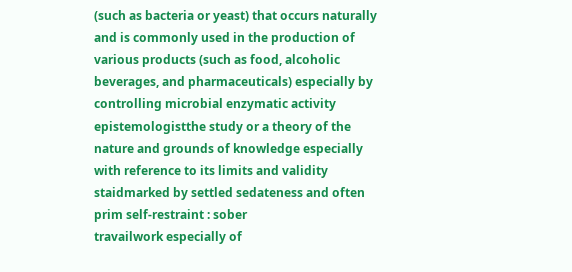(such as bacteria or yeast) that occurs naturally and is commonly used in the production of various products (such as food, alcoholic beverages, and pharmaceuticals) especially by controlling microbial enzymatic activity
epistemologistthe study or a theory of the nature and grounds of knowledge especially with reference to its limits and validity
staidmarked by settled sedateness and often prim self-restraint : sober
travailwork especially of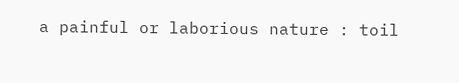a painful or laborious nature : toil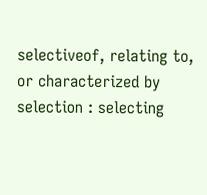selectiveof, relating to, or characterized by selection : selecting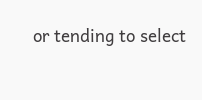or tending to select